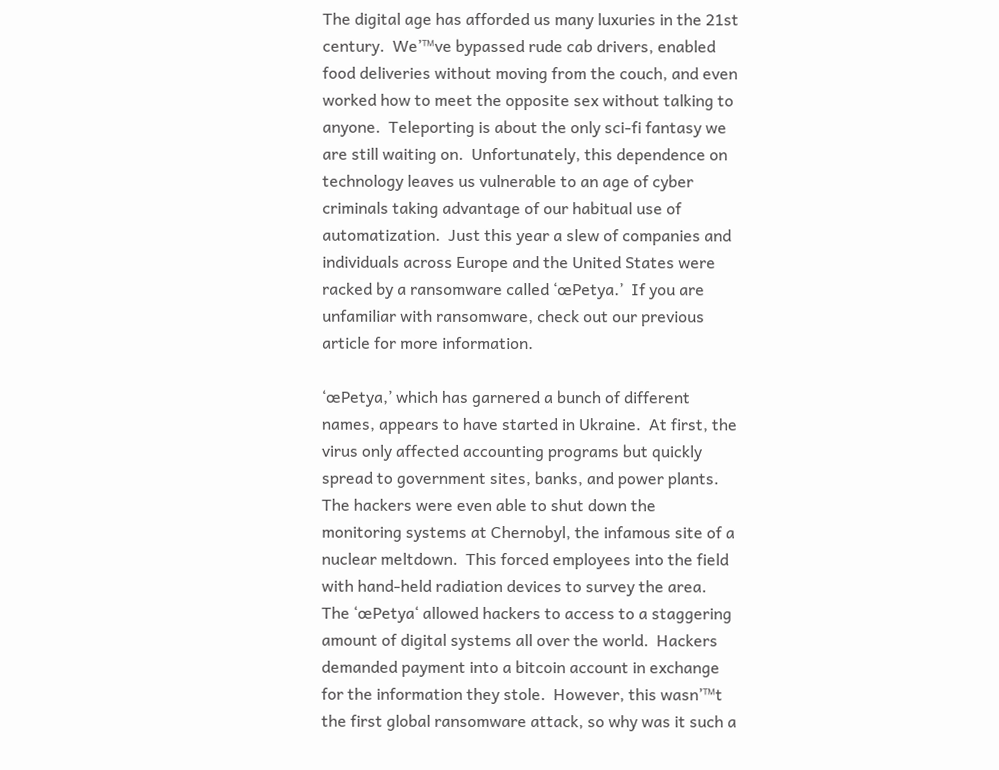The digital age has afforded us many luxuries in the 21st century.  We’™ve bypassed rude cab drivers, enabled food deliveries without moving from the couch, and even worked how to meet the opposite sex without talking to anyone.  Teleporting is about the only sci-fi fantasy we are still waiting on.  Unfortunately, this dependence on technology leaves us vulnerable to an age of cyber criminals taking advantage of our habitual use of automatization.  Just this year a slew of companies and individuals across Europe and the United States were racked by a ransomware called ‘œPetya.’  If you are unfamiliar with ransomware, check out our previous article for more information.

‘œPetya,’ which has garnered a bunch of different names, appears to have started in Ukraine.  At first, the virus only affected accounting programs but quickly spread to government sites, banks, and power plants.  The hackers were even able to shut down the monitoring systems at Chernobyl, the infamous site of a nuclear meltdown.  This forced employees into the field with hand-held radiation devices to survey the area.  The ‘œPetya‘ allowed hackers to access to a staggering amount of digital systems all over the world.  Hackers demanded payment into a bitcoin account in exchange for the information they stole.  However, this wasn’™t the first global ransomware attack, so why was it such a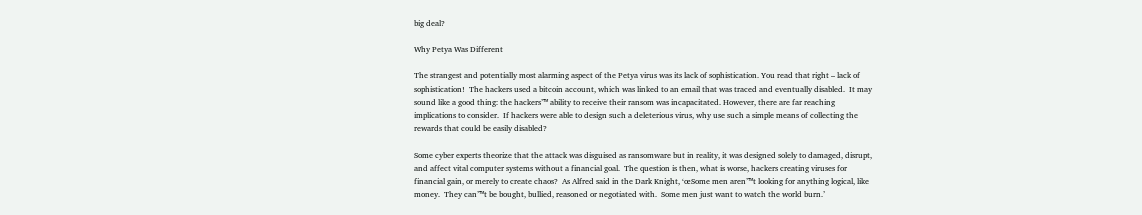big deal?

Why Petya Was Different

The strangest and potentially most alarming aspect of the Petya virus was its lack of sophistication. You read that right – lack of sophistication!  The hackers used a bitcoin account, which was linked to an email that was traced and eventually disabled.  It may sound like a good thing: the hackers’™ ability to receive their ransom was incapacitated. However, there are far reaching implications to consider.  If hackers were able to design such a deleterious virus, why use such a simple means of collecting the rewards that could be easily disabled?

Some cyber experts theorize that the attack was disguised as ransomware but in reality, it was designed solely to damaged, disrupt, and affect vital computer systems without a financial goal.  The question is then, what is worse, hackers creating viruses for financial gain, or merely to create chaos?  As Alfred said in the Dark Knight, ‘œSome men aren’™t looking for anything logical, like money.  They can’™t be bought, bullied, reasoned or negotiated with.  Some men just want to watch the world burn.’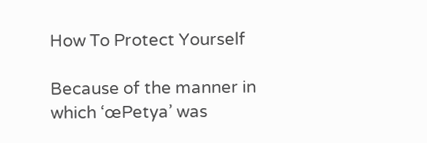How To Protect Yourself

Because of the manner in which ‘œPetya’ was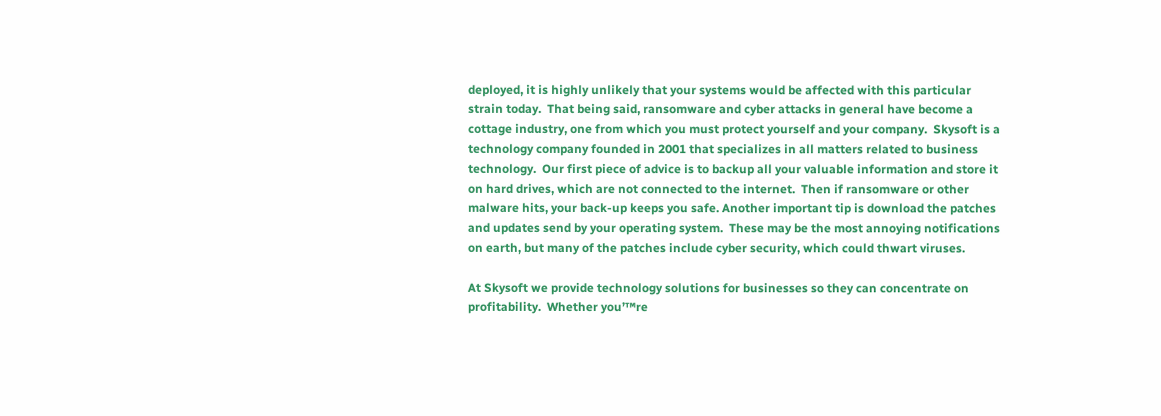deployed, it is highly unlikely that your systems would be affected with this particular strain today.  That being said, ransomware and cyber attacks in general have become a cottage industry, one from which you must protect yourself and your company.  Skysoft is a technology company founded in 2001 that specializes in all matters related to business technology.  Our first piece of advice is to backup all your valuable information and store it on hard drives, which are not connected to the internet.  Then if ransomware or other malware hits, your back-up keeps you safe. Another important tip is download the patches and updates send by your operating system.  These may be the most annoying notifications on earth, but many of the patches include cyber security, which could thwart viruses.

At Skysoft we provide technology solutions for businesses so they can concentrate on profitability.  Whether you’™re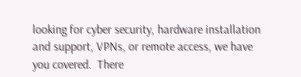looking for cyber security, hardware installation and support, VPNs, or remote access, we have you covered.  There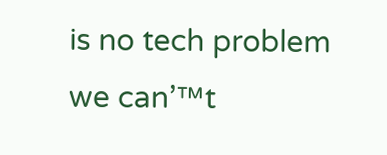is no tech problem we can’™t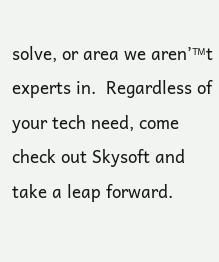solve, or area we aren’™t experts in.  Regardless of your tech need, come check out Skysoft and take a leap forward.